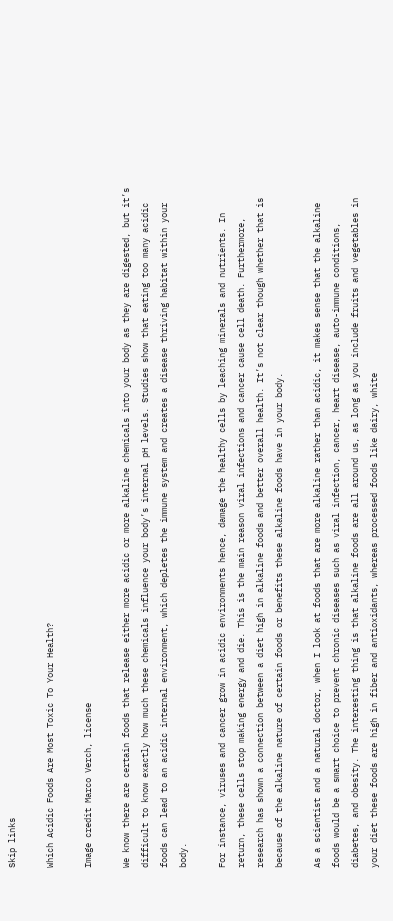Skip links

Which Acidic Foods Are Most Toxic To Your Health?

Image credit Marco Verch, license

We know there are certain foods that release either more acidic or more alkaline chemicals into your body as they are digested, but it’s difficult to know exactly how much these chemicals influence your body’s internal pH levels. Studies show that eating too many acidic foods can lead to an acidic internal environment, which depletes the immune system and creates a disease thriving habitat within your body.

For instance, viruses and cancer grow in acidic environments hence, damage the healthy cells by leaching minerals and nutrients. In return, these cells stop making energy and die. This is the main reason viral infections and cancer cause cell death. Furthermore, research has shown a connection between a diet high in alkaline foods and better overall health. It’s not clear though whether that is because of the alkaline nature of certain foods or benefits these alkaline foods have in your body.

As a scientist and a natural doctor, when I look at foods that are more alkaline rather than acidic, it makes sense that the alkaline foods would be a smart choice to prevent chronic diseases such as viral infection, cancer, heart disease, auto-immune conditions, diabetes, and obesity. The interesting thing is that alkaline foods are all around us, as long as you include fruits and vegetables in your diet these foods are high in fiber and antioxidants, whereas processed foods like dairy, white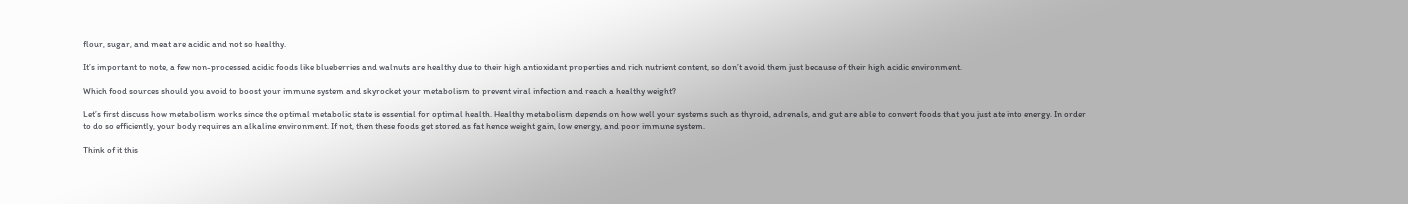flour, sugar, and meat are acidic and not so healthy.

It’s important to note, a few non-processed acidic foods like blueberries and walnuts are healthy due to their high antioxidant properties and rich nutrient content, so don’t avoid them just because of their high acidic environment.

Which food sources should you avoid to boost your immune system and skyrocket your metabolism to prevent viral infection and reach a healthy weight?

Let’s first discuss how metabolism works since the optimal metabolic state is essential for optimal health. Healthy metabolism depends on how well your systems such as thyroid, adrenals, and gut are able to convert foods that you just ate into energy. In order to do so efficiently, your body requires an alkaline environment. If not, then these foods get stored as fat hence weight gain, low energy, and poor immune system.

Think of it this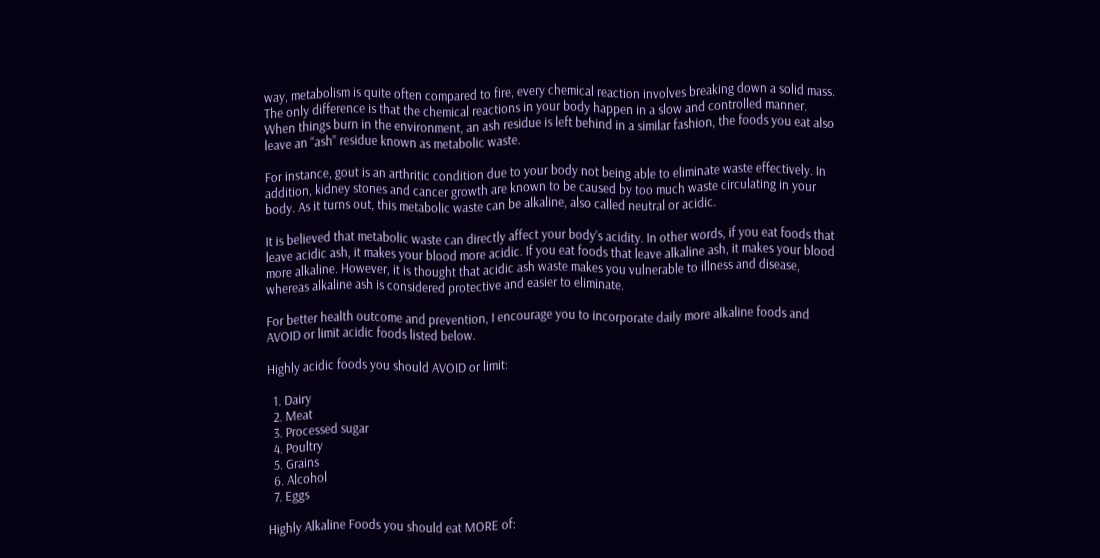way, metabolism is quite often compared to fire, every chemical reaction involves breaking down a solid mass. The only difference is that the chemical reactions in your body happen in a slow and controlled manner. When things burn in the environment, an ash residue is left behind in a similar fashion, the foods you eat also leave an “ash” residue known as metabolic waste.

For instance, gout is an arthritic condition due to your body not being able to eliminate waste effectively. In addition, kidney stones and cancer growth are known to be caused by too much waste circulating in your body. As it turns out, this metabolic waste can be alkaline, also called neutral or acidic.

It is believed that metabolic waste can directly affect your body’s acidity. In other words, if you eat foods that leave acidic ash, it makes your blood more acidic. If you eat foods that leave alkaline ash, it makes your blood more alkaline. However, it is thought that acidic ash waste makes you vulnerable to illness and disease, whereas alkaline ash is considered protective and easier to eliminate.

For better health outcome and prevention, I encourage you to incorporate daily more alkaline foods and AVOID or limit acidic foods listed below.

Highly acidic foods you should AVOID or limit:

  1. Dairy
  2. Meat
  3. Processed sugar
  4. Poultry
  5. Grains
  6. Alcohol
  7. Eggs

Highly Alkaline Foods you should eat MORE of: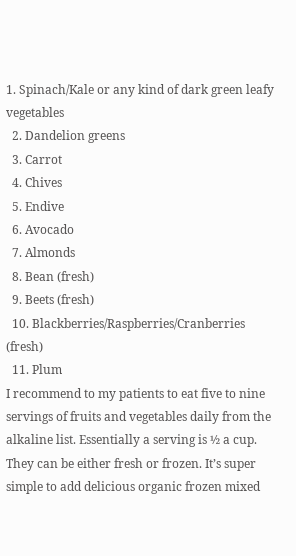1. Spinach/Kale or any kind of dark green leafy vegetables
  2. Dandelion greens
  3. Carrot
  4. Chives
  5. Endive
  6. Avocado
  7. Almonds
  8. Bean (fresh)
  9. Beets (fresh)
  10. Blackberries/Raspberries/Cranberries (fresh)
  11. Plum
I recommend to my patients to eat five to nine servings of fruits and vegetables daily from the alkaline list. Essentially a serving is ½ a cup. They can be either fresh or frozen. It’s super simple to add delicious organic frozen mixed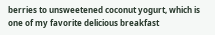berries to unsweetened coconut yogurt, which is one of my favorite delicious breakfast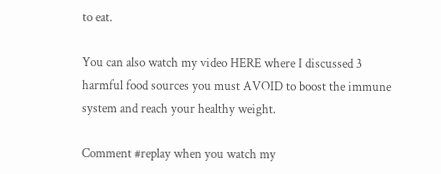to eat.

You can also watch my video HERE where I discussed 3 harmful food sources you must AVOID to boost the immune system and reach your healthy weight.

Comment #replay when you watch my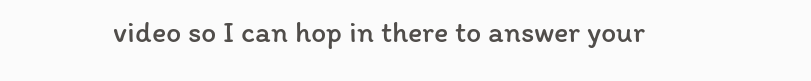video so I can hop in there to answer your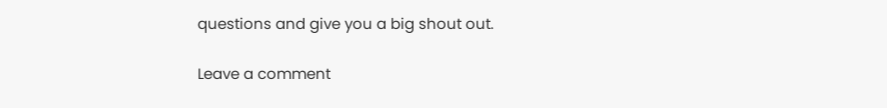questions and give you a big shout out.

Leave a comment